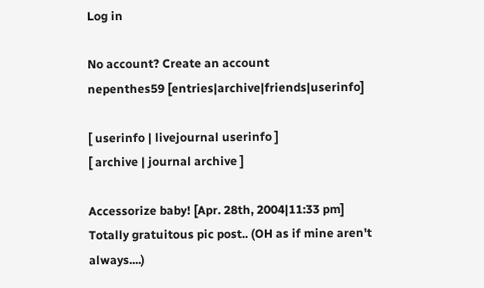Log in

No account? Create an account
nepenthes59 [entries|archive|friends|userinfo]

[ userinfo | livejournal userinfo ]
[ archive | journal archive ]

Accessorize baby! [Apr. 28th, 2004|11:33 pm]
Totally gratuitous pic post.. (OH as if mine aren't always....)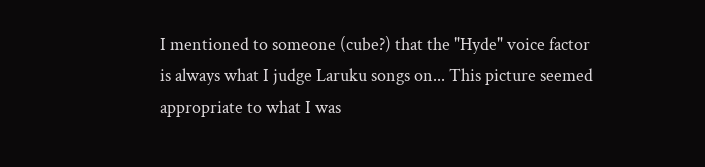I mentioned to someone (cube?) that the "Hyde" voice factor is always what I judge Laruku songs on... This picture seemed appropriate to what I was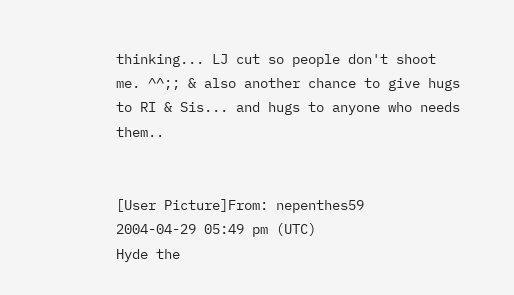thinking... LJ cut so people don't shoot me. ^^;; & also another chance to give hugs to RI & Sis... and hugs to anyone who needs them..


[User Picture]From: nepenthes59
2004-04-29 05:49 pm (UTC)
Hyde the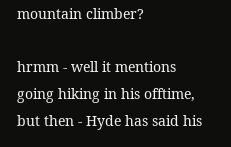mountain climber?

hrmm - well it mentions going hiking in his offtime, but then - Hyde has said his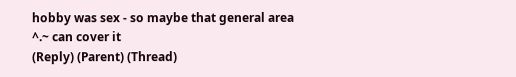hobby was sex - so maybe that general area ^.~ can cover it
(Reply) (Parent) (Thread)